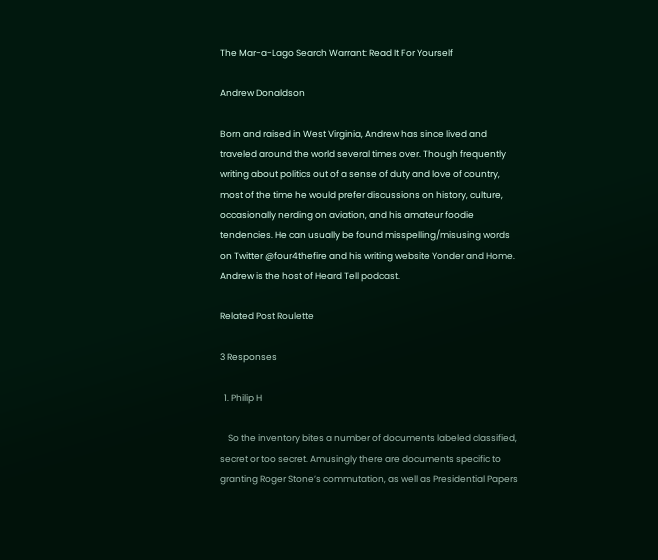The Mar-a-Lago Search Warrant: Read It For Yourself

Andrew Donaldson

Born and raised in West Virginia, Andrew has since lived and traveled around the world several times over. Though frequently writing about politics out of a sense of duty and love of country, most of the time he would prefer discussions on history, culture, occasionally nerding on aviation, and his amateur foodie tendencies. He can usually be found misspelling/misusing words on Twitter @four4thefire and his writing website Yonder and Home. Andrew is the host of Heard Tell podcast.

Related Post Roulette

3 Responses

  1. Philip H

    So the inventory bites a number of documents labeled classified, secret or too secret. Amusingly there are documents specific to granting Roger Stone’s commutation, as well as Presidential Papers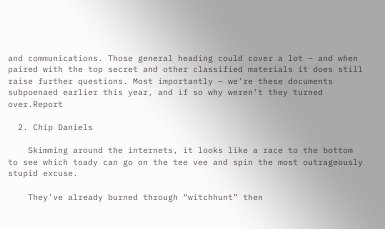and communications. Those general heading could cover a lot – and when paired with the top secret and other classified materials it does still raise further questions. Most importantly – we’re these documents subpoenaed earlier this year, and if so why weren’t they turned over.Report

  2. Chip Daniels

    Skimming around the internets, it looks like a race to the bottom to see which toady can go on the tee vee and spin the most outrageously stupid excuse.

    They’ve already burned through “witchhunt” then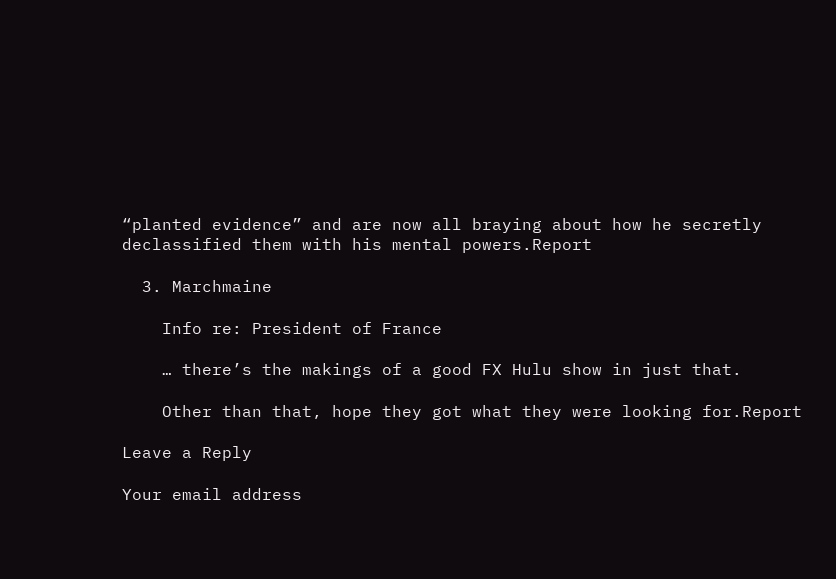“planted evidence” and are now all braying about how he secretly declassified them with his mental powers.Report

  3. Marchmaine

    Info re: President of France

    … there’s the makings of a good FX Hulu show in just that.

    Other than that, hope they got what they were looking for.Report

Leave a Reply

Your email address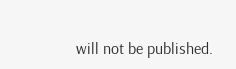will not be published.